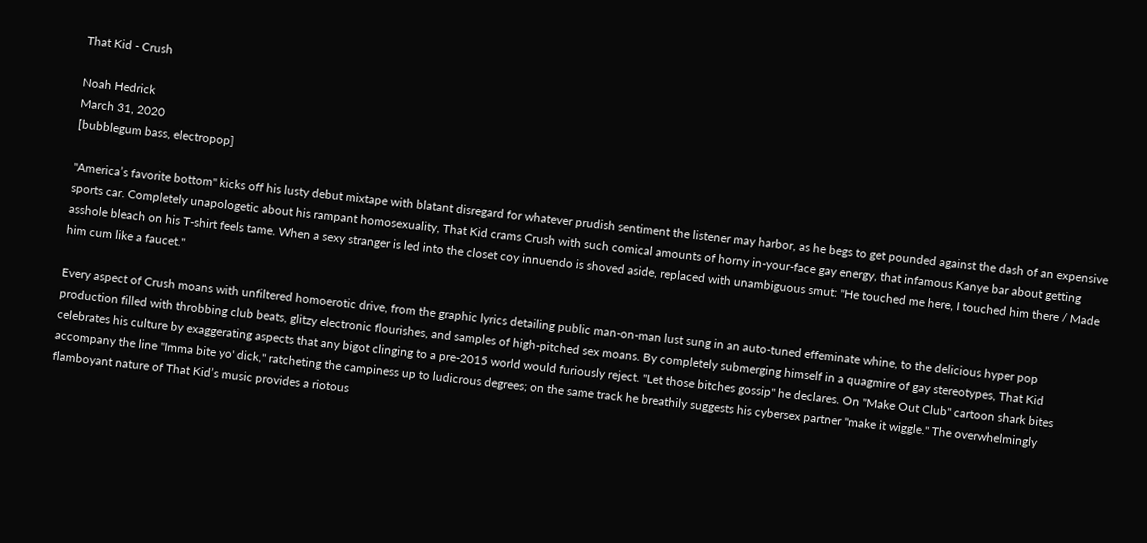That Kid - Crush

Noah Hedrick
March 31, 2020
[bubblegum bass, electropop]

"America’s favorite bottom" kicks off his lusty debut mixtape with blatant disregard for whatever prudish sentiment the listener may harbor, as he begs to get pounded against the dash of an expensive sports car. Completely unapologetic about his rampant homosexuality, That Kid crams Crush with such comical amounts of horny in-your-face gay energy, that infamous Kanye bar about getting asshole bleach on his T-shirt feels tame. When a sexy stranger is led into the closet coy innuendo is shoved aside, replaced with unambiguous smut: "He touched me here, I touched him there / Made him cum like a faucet."

Every aspect of Crush moans with unfiltered homoerotic drive, from the graphic lyrics detailing public man-on-man lust sung in an auto-tuned effeminate whine, to the delicious hyper pop production filled with throbbing club beats, glitzy electronic flourishes, and samples of high-pitched sex moans. By completely submerging himself in a quagmire of gay stereotypes, That Kid celebrates his culture by exaggerating aspects that any bigot clinging to a pre-2015 world would furiously reject. "Let those bitches gossip" he declares. On "Make Out Club" cartoon shark bites accompany the line "Imma bite yo' dick," ratcheting the campiness up to ludicrous degrees; on the same track he breathily suggests his cybersex partner "make it wiggle." The overwhelmingly flamboyant nature of That Kid’s music provides a riotous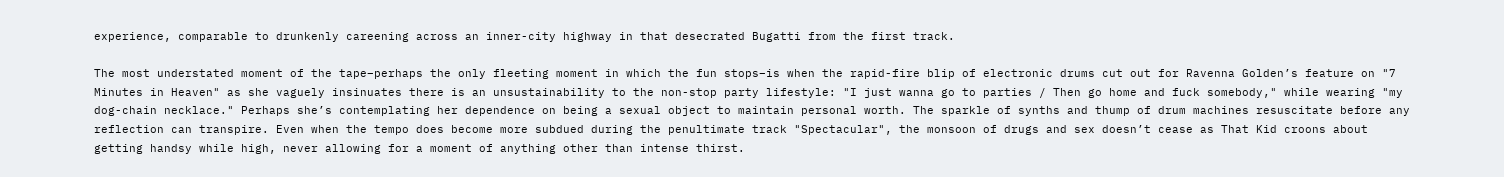experience, comparable to drunkenly careening across an inner-city highway in that desecrated Bugatti from the first track.

The most understated moment of the tape–perhaps the only fleeting moment in which the fun stops–is when the rapid-fire blip of electronic drums cut out for Ravenna Golden’s feature on "7 Minutes in Heaven" as she vaguely insinuates there is an unsustainability to the non-stop party lifestyle: "I just wanna go to parties / Then go home and fuck somebody," while wearing "my dog-chain necklace." Perhaps she’s contemplating her dependence on being a sexual object to maintain personal worth. The sparkle of synths and thump of drum machines resuscitate before any reflection can transpire. Even when the tempo does become more subdued during the penultimate track "Spectacular", the monsoon of drugs and sex doesn’t cease as That Kid croons about getting handsy while high, never allowing for a moment of anything other than intense thirst.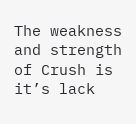The weakness and strength of Crush is it’s lack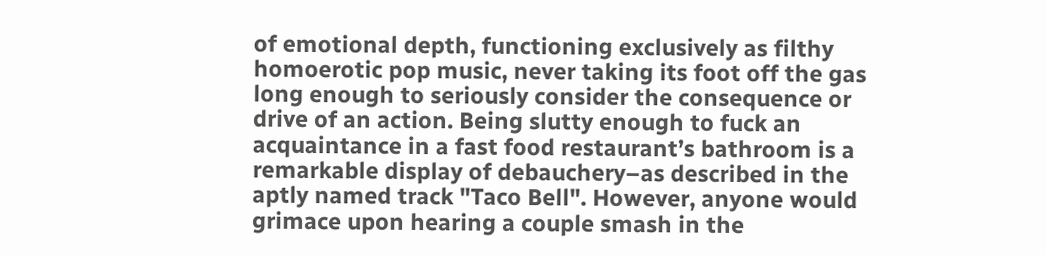of emotional depth, functioning exclusively as filthy homoerotic pop music, never taking its foot off the gas long enough to seriously consider the consequence or drive of an action. Being slutty enough to fuck an acquaintance in a fast food restaurant’s bathroom is a remarkable display of debauchery–as described in the aptly named track "Taco Bell". However, anyone would grimace upon hearing a couple smash in the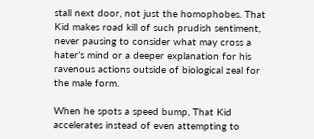stall next door, not just the homophobes. That Kid makes road kill of such prudish sentiment, never pausing to consider what may cross a hater’s mind or a deeper explanation for his ravenous actions outside of biological zeal for the male form.

When he spots a speed bump, That Kid accelerates instead of even attempting to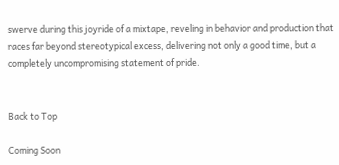swerve during this joyride of a mixtape, reveling in behavior and production that races far beyond stereotypical excess, delivering not only a good time, but a completely uncompromising statement of pride.


Back to Top

Coming Soon